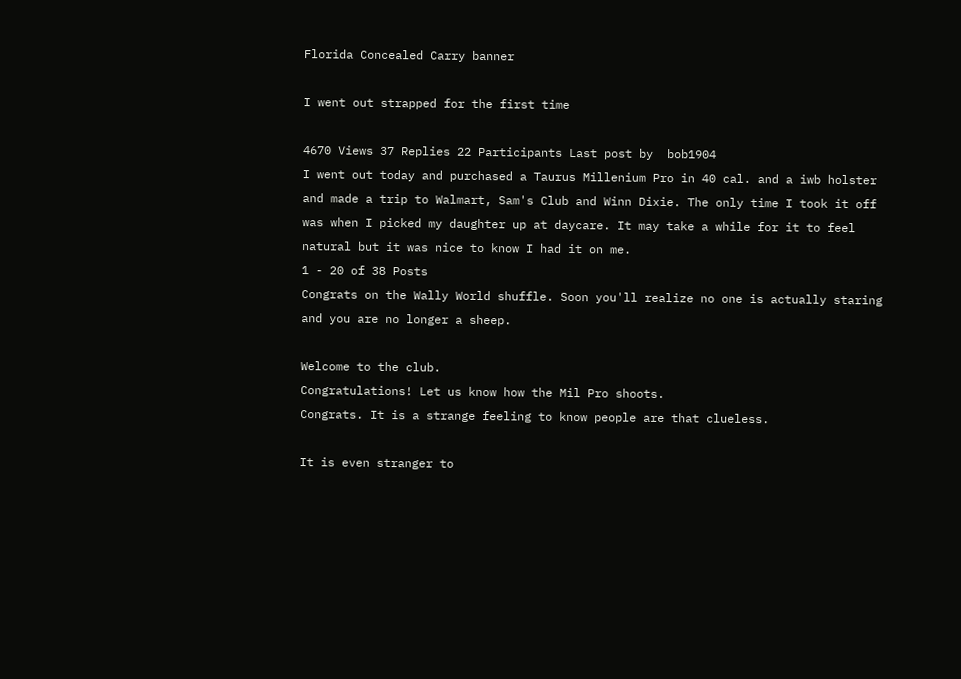Florida Concealed Carry banner

I went out strapped for the first time

4670 Views 37 Replies 22 Participants Last post by  bob1904
I went out today and purchased a Taurus Millenium Pro in 40 cal. and a iwb holster and made a trip to Walmart, Sam's Club and Winn Dixie. The only time I took it off was when I picked my daughter up at daycare. It may take a while for it to feel natural but it was nice to know I had it on me.
1 - 20 of 38 Posts
Congrats on the Wally World shuffle. Soon you'll realize no one is actually staring and you are no longer a sheep.

Welcome to the club.
Congratulations! Let us know how the Mil Pro shoots.
Congrats. It is a strange feeling to know people are that clueless.

It is even stranger to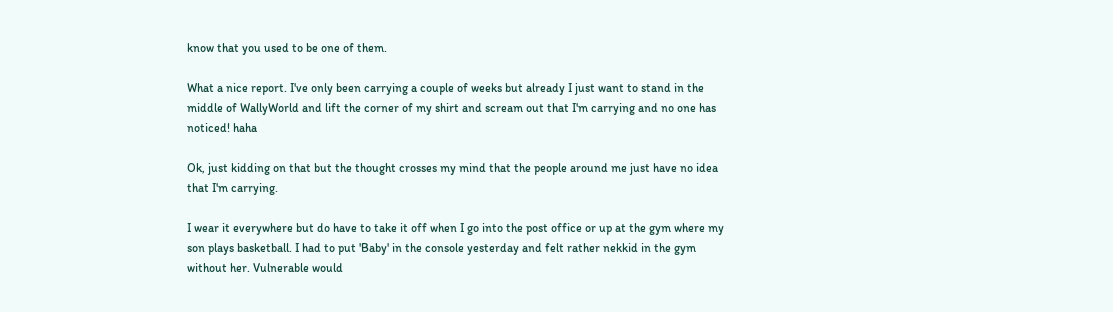know that you used to be one of them.

What a nice report. I've only been carrying a couple of weeks but already I just want to stand in the middle of WallyWorld and lift the corner of my shirt and scream out that I'm carrying and no one has noticed! haha

Ok, just kidding on that but the thought crosses my mind that the people around me just have no idea that I'm carrying.

I wear it everywhere but do have to take it off when I go into the post office or up at the gym where my son plays basketball. I had to put 'Baby' in the console yesterday and felt rather nekkid in the gym without her. Vulnerable would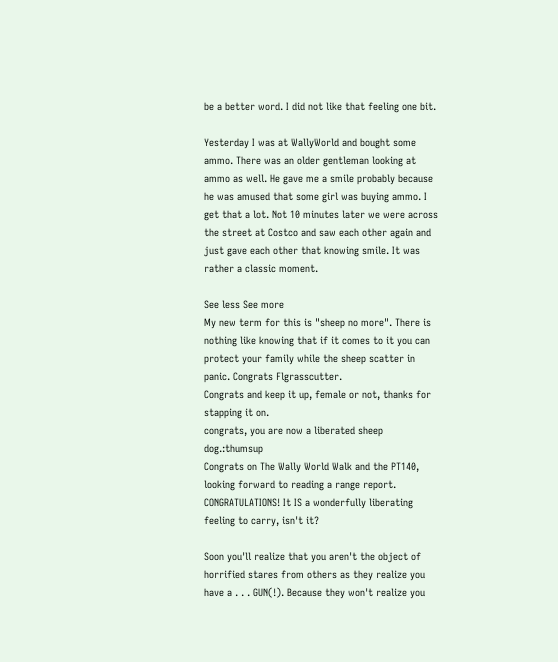be a better word. I did not like that feeling one bit.

Yesterday I was at WallyWorld and bought some ammo. There was an older gentleman looking at ammo as well. He gave me a smile probably because he was amused that some girl was buying ammo. I get that a lot. Not 10 minutes later we were across the street at Costco and saw each other again and just gave each other that knowing smile. It was rather a classic moment.

See less See more
My new term for this is "sheep no more". There is nothing like knowing that if it comes to it you can protect your family while the sheep scatter in panic. Congrats Flgrasscutter.
Congrats and keep it up, female or not, thanks for stapping it on.
congrats, you are now a liberated sheep dog.:thumsup
Congrats on The Wally World Walk and the PT140, looking forward to reading a range report.
CONGRATULATIONS! It IS a wonderfully liberating feeling to carry, isn't it?

Soon you'll realize that you aren't the object of horrified stares from others as they realize you have a . . . GUN(!). Because they won't realize you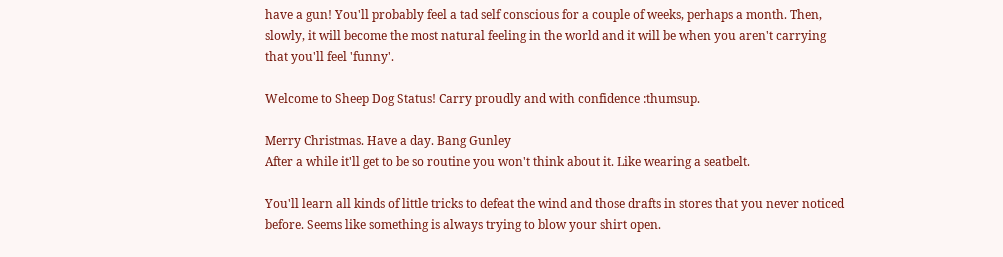have a gun! You'll probably feel a tad self conscious for a couple of weeks, perhaps a month. Then, slowly, it will become the most natural feeling in the world and it will be when you aren't carrying that you'll feel 'funny'.

Welcome to Sheep Dog Status! Carry proudly and with confidence :thumsup.

Merry Christmas. Have a day. Bang Gunley
After a while it'll get to be so routine you won't think about it. Like wearing a seatbelt.

You'll learn all kinds of little tricks to defeat the wind and those drafts in stores that you never noticed before. Seems like something is always trying to blow your shirt open.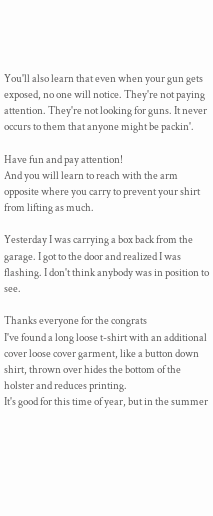You'll also learn that even when your gun gets exposed, no one will notice. They're not paying attention. They're not looking for guns. It never occurs to them that anyone might be packin'.

Have fun and pay attention!
And you will learn to reach with the arm opposite where you carry to prevent your shirt from lifting as much.

Yesterday I was carrying a box back from the garage. I got to the door and realized I was flashing. I don't think anybody was in position to see.

Thanks everyone for the congrats
I've found a long loose t-shirt with an additional cover loose cover garment, like a button down shirt, thrown over hides the bottom of the holster and reduces printing.
It's good for this time of year, but in the summer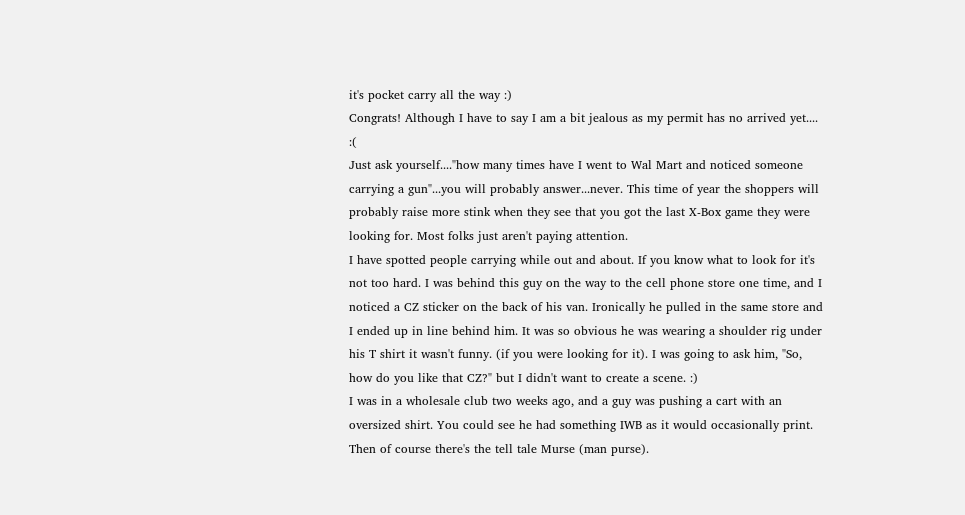it's pocket carry all the way :)
Congrats! Although I have to say I am a bit jealous as my permit has no arrived yet.... :(
Just ask yourself...."how many times have I went to Wal Mart and noticed someone carrying a gun"...you will probably answer...never. This time of year the shoppers will probably raise more stink when they see that you got the last X-Box game they were looking for. Most folks just aren't paying attention.
I have spotted people carrying while out and about. If you know what to look for it's not too hard. I was behind this guy on the way to the cell phone store one time, and I noticed a CZ sticker on the back of his van. Ironically he pulled in the same store and I ended up in line behind him. It was so obvious he was wearing a shoulder rig under his T shirt it wasn't funny. (if you were looking for it). I was going to ask him, "So, how do you like that CZ?" but I didn't want to create a scene. :)
I was in a wholesale club two weeks ago, and a guy was pushing a cart with an oversized shirt. You could see he had something IWB as it would occasionally print. Then of course there's the tell tale Murse (man purse).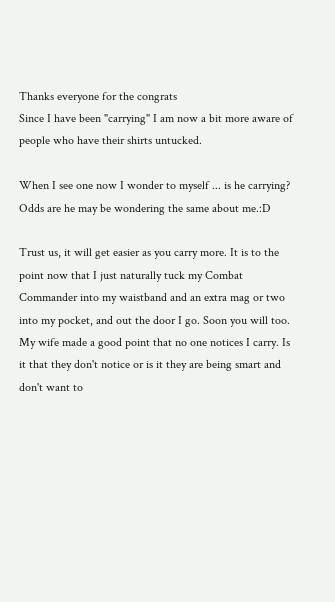Thanks everyone for the congrats
Since I have been "carrying" I am now a bit more aware of people who have their shirts untucked.

When I see one now I wonder to myself ... is he carrying? Odds are he may be wondering the same about me.:D

Trust us, it will get easier as you carry more. It is to the point now that I just naturally tuck my Combat Commander into my waistband and an extra mag or two into my pocket, and out the door I go. Soon you will too.
My wife made a good point that no one notices I carry. Is it that they don't notice or is it they are being smart and don't want to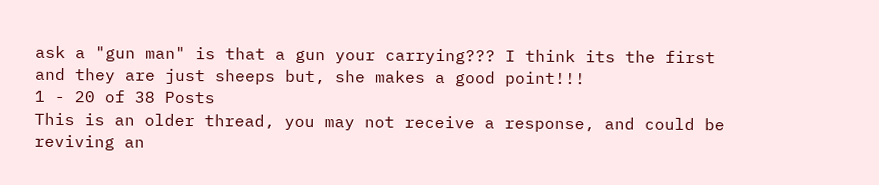ask a "gun man" is that a gun your carrying??? I think its the first and they are just sheeps but, she makes a good point!!!
1 - 20 of 38 Posts
This is an older thread, you may not receive a response, and could be reviving an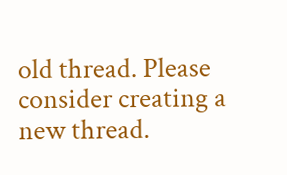old thread. Please consider creating a new thread.